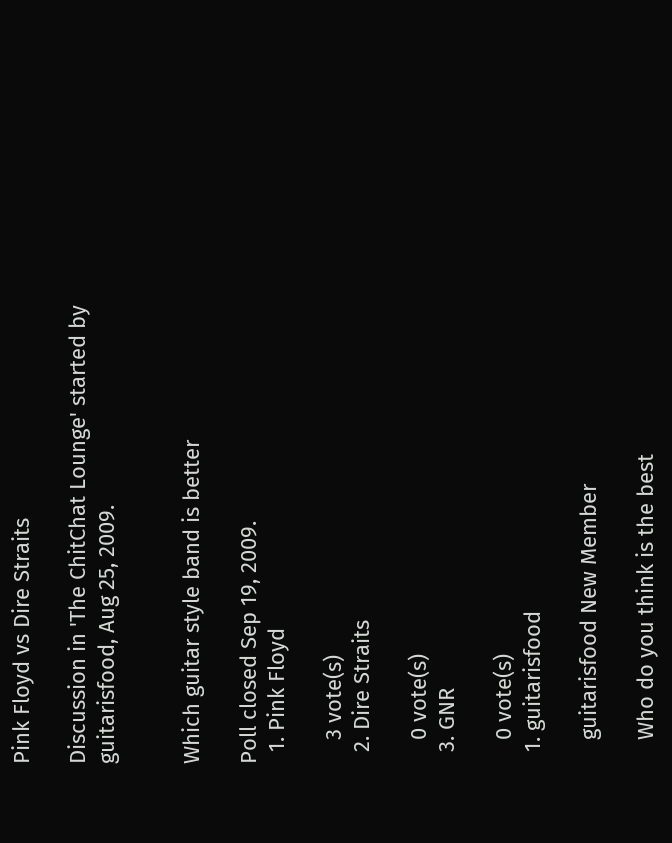Pink Floyd vs Dire Straits

Discussion in 'The ChitChat Lounge' started by guitarisfood, Aug 25, 2009.


Which guitar style band is better

Poll closed Sep 19, 2009.
  1. Pink Floyd

    3 vote(s)
  2. Dire Straits

    0 vote(s)
  3. GNR

    0 vote(s)
  1. guitarisfood

    guitarisfood New Member

    Who do you think is the best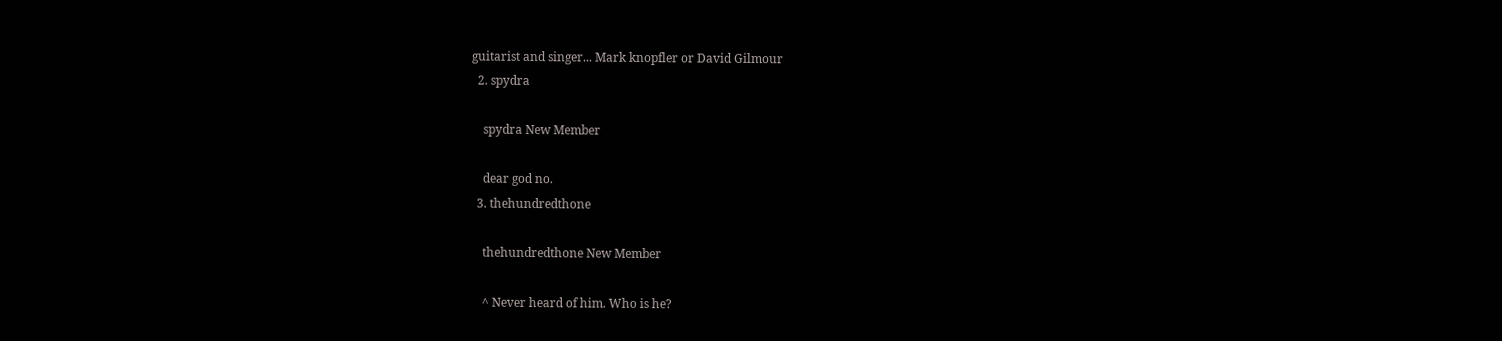guitarist and singer... Mark knopfler or David Gilmour
  2. spydra

    spydra New Member

    dear god no.
  3. thehundredthone

    thehundredthone New Member

    ^ Never heard of him. Who is he?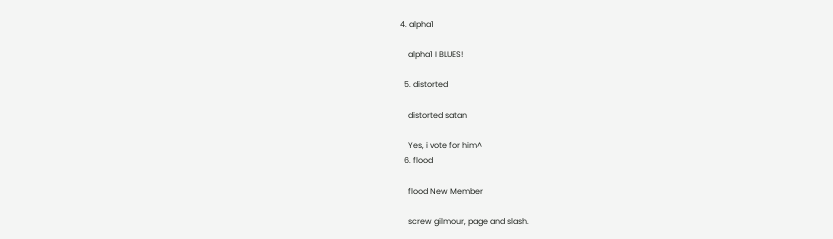4. alpha1

    alpha1 I BLUES!

  5. distorted

    distorted satan

    Yes, i vote for him^
  6. flood

    flood New Member

    screw gilmour, page and slash.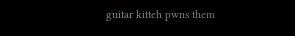guitar kitteh pwns them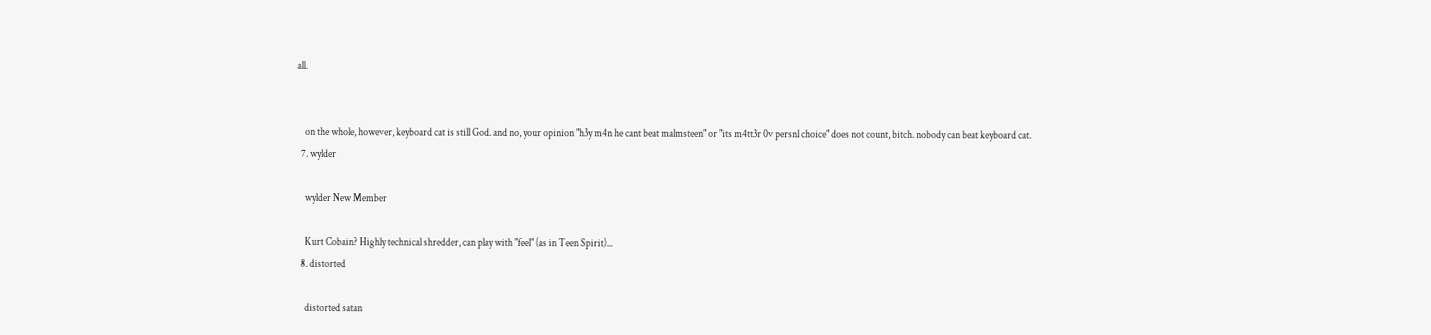all.


    on the whole, however, keyboard cat is still God. and no, your opinion "h3y m4n he cant beat malmsteen" or "its m4tt3r 0v persnl choice" does not count, bitch. nobody can beat keyboard cat.
  7. wylder

    wylder New Member

    Kurt Cobain? Highly technical shredder, can play with "feel" (as in Teen Spirit)...
  8. distorted

    distorted satan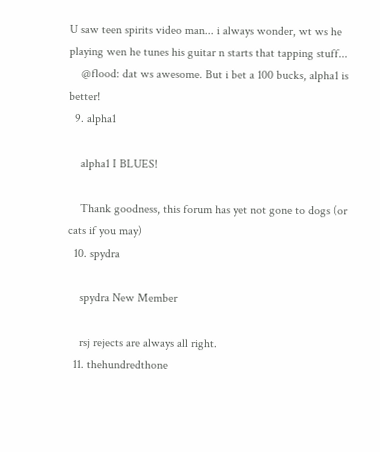U saw teen spirits video man... i always wonder, wt ws he playing wen he tunes his guitar n starts that tapping stuff...
    @flood: dat ws awesome. But i bet a 100 bucks, alpha1 is better!
  9. alpha1

    alpha1 I BLUES!

    Thank goodness, this forum has yet not gone to dogs (or cats if you may)
  10. spydra

    spydra New Member

    rsj rejects are always all right.
  11. thehundredthone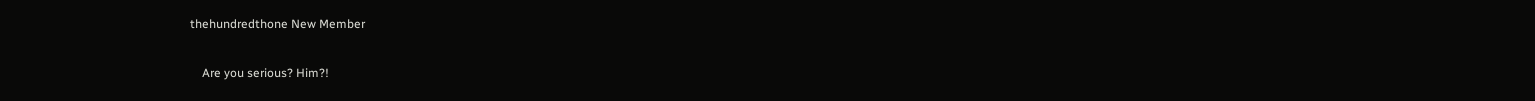thehundredthone New Member

    Are you serious? Him?!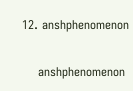12. anshphenomenon

    anshphenomenon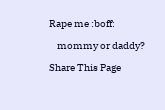Rape me :boff:

    mommy or daddy?

Share This Page